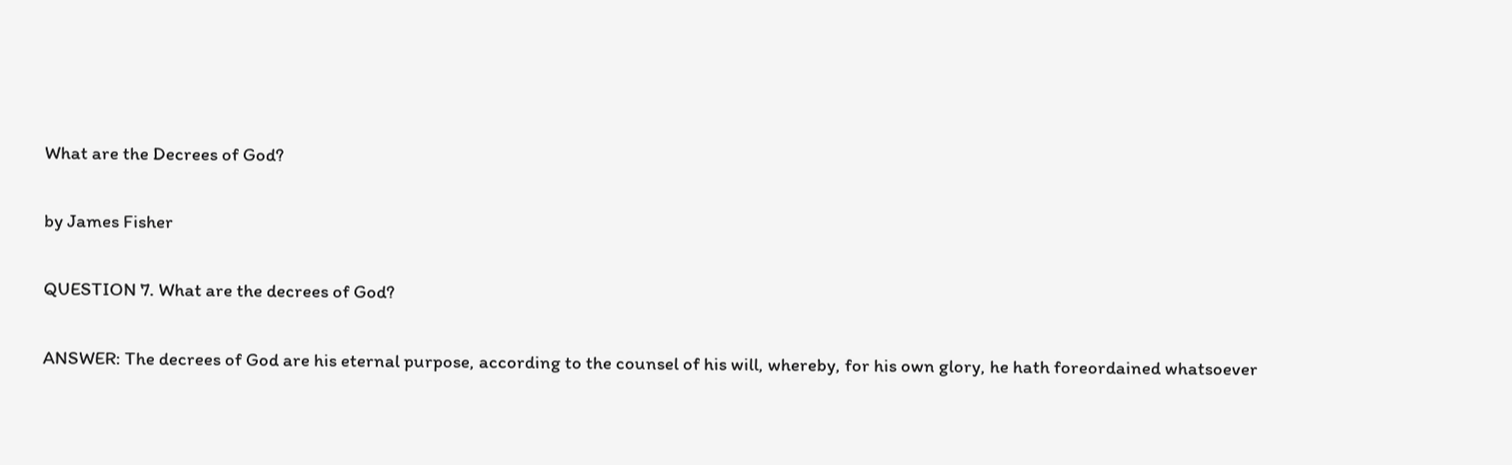What are the Decrees of God?

by James Fisher

QUESTION 7. What are the decrees of God?

ANSWER: The decrees of God are his eternal purpose, according to the counsel of his will, whereby, for his own glory, he hath foreordained whatsoever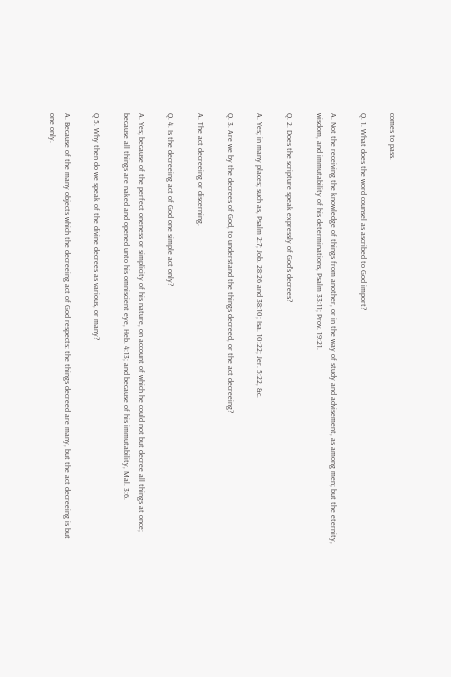comes to pass.

Q. 1. What does the word counsel as ascribed to God import?

A. Not the receiving the knowledge of things from another, or in the way of study and advisement, as among men; but the eternity, wisdom, and immutability of his determinations, Psalm 33:11; Prov. 19:21.

Q. 2. Does the scripture speak expressly of God's decrees?

A. Yes; in many places; such as, Psalm 2:7; Job. 28:26 and 38:10; Isa. 10:22; Jer. 5:22, &c.

Q. 3. Are we by the decrees of God, to understand the things decreed, or the act decreeing?

A. The act decreeing or discerning.

Q. 4. Is the decreeing act of God one simple act only?

A. Yes; because of the perfect oneness or simplicity of his nature, on account of which he could not but decree all things at once; because all things are naked and opened unto his omniscient eye, Heb. 4:13; and because of his immutability, Mal. 3:6.

Q 5. Why then do we speak of the divine decrees as various, or many?

A. Because of the many objects which the decreeing act of God respects: the things decreed are many, but the act decreeing is but one only.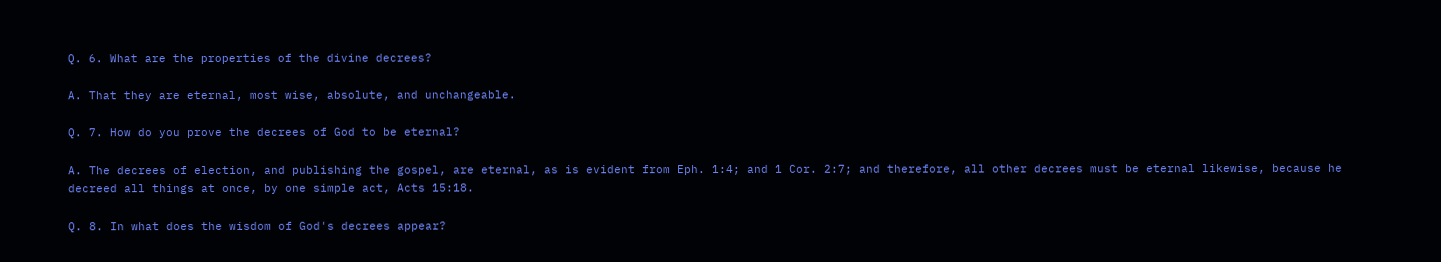Q. 6. What are the properties of the divine decrees?

A. That they are eternal, most wise, absolute, and unchangeable.

Q. 7. How do you prove the decrees of God to be eternal?

A. The decrees of election, and publishing the gospel, are eternal, as is evident from Eph. 1:4; and 1 Cor. 2:7; and therefore, all other decrees must be eternal likewise, because he decreed all things at once, by one simple act, Acts 15:18.

Q. 8. In what does the wisdom of God's decrees appear?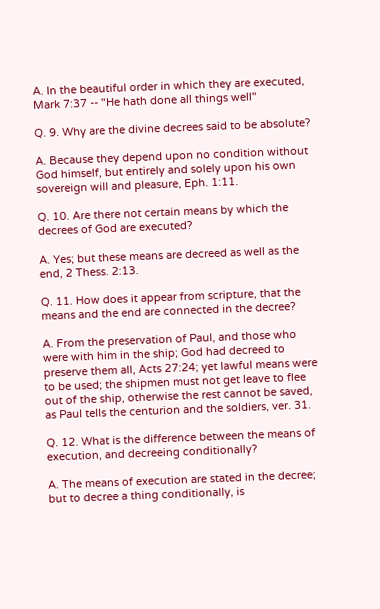A. In the beautiful order in which they are executed, Mark 7:37 -- "He hath done all things well"

Q. 9. Why are the divine decrees said to be absolute?

A. Because they depend upon no condition without God himself, but entirely and solely upon his own sovereign will and pleasure, Eph. 1:11.

Q. 10. Are there not certain means by which the decrees of God are executed?

A. Yes; but these means are decreed as well as the end, 2 Thess. 2:13.

Q. 11. How does it appear from scripture, that the means and the end are connected in the decree?

A. From the preservation of Paul, and those who were with him in the ship; God had decreed to preserve them all, Acts 27:24; yet lawful means were to be used; the shipmen must not get leave to flee out of the ship, otherwise the rest cannot be saved, as Paul tells the centurion and the soldiers, ver. 31.

Q. 12. What is the difference between the means of execution, and decreeing conditionally?

A. The means of execution are stated in the decree; but to decree a thing conditionally, is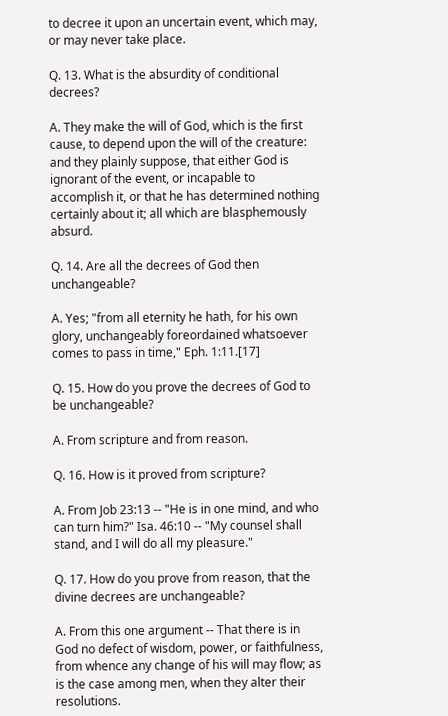to decree it upon an uncertain event, which may, or may never take place.

Q. 13. What is the absurdity of conditional decrees?

A. They make the will of God, which is the first cause, to depend upon the will of the creature: and they plainly suppose, that either God is ignorant of the event, or incapable to accomplish it, or that he has determined nothing certainly about it; all which are blasphemously absurd.

Q. 14. Are all the decrees of God then unchangeable?

A. Yes; "from all eternity he hath, for his own glory, unchangeably foreordained whatsoever comes to pass in time," Eph. 1:11.[17]

Q. 15. How do you prove the decrees of God to be unchangeable?

A. From scripture and from reason.

Q. 16. How is it proved from scripture?

A. From Job 23:13 -- "He is in one mind, and who can turn him?" Isa. 46:10 -- "My counsel shall stand, and I will do all my pleasure."

Q. 17. How do you prove from reason, that the divine decrees are unchangeable?

A. From this one argument -- That there is in God no defect of wisdom, power, or faithfulness, from whence any change of his will may flow; as is the case among men, when they alter their resolutions.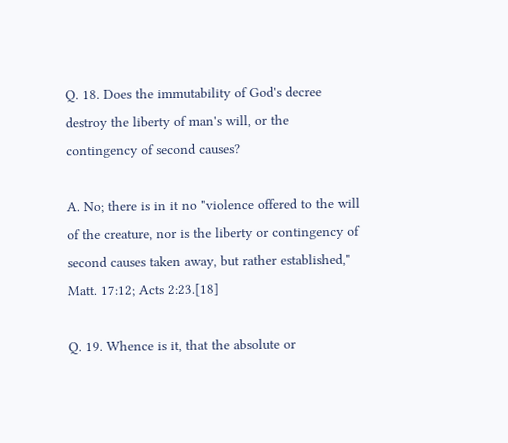Q. 18. Does the immutability of God's decree destroy the liberty of man's will, or the contingency of second causes?

A. No; there is in it no "violence offered to the will of the creature, nor is the liberty or contingency of second causes taken away, but rather established," Matt. 17:12; Acts 2:23.[18]

Q. 19. Whence is it, that the absolute or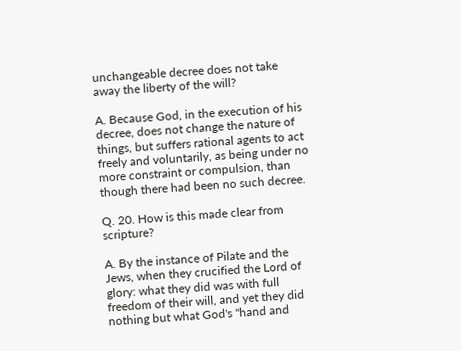unchangeable decree does not take away the liberty of the will?

A. Because God, in the execution of his decree, does not change the nature of things, but suffers rational agents to act freely and voluntarily, as being under no more constraint or compulsion, than though there had been no such decree.

Q. 20. How is this made clear from scripture?

A. By the instance of Pilate and the Jews, when they crucified the Lord of glory: what they did was with full freedom of their will, and yet they did nothing but what God's "hand and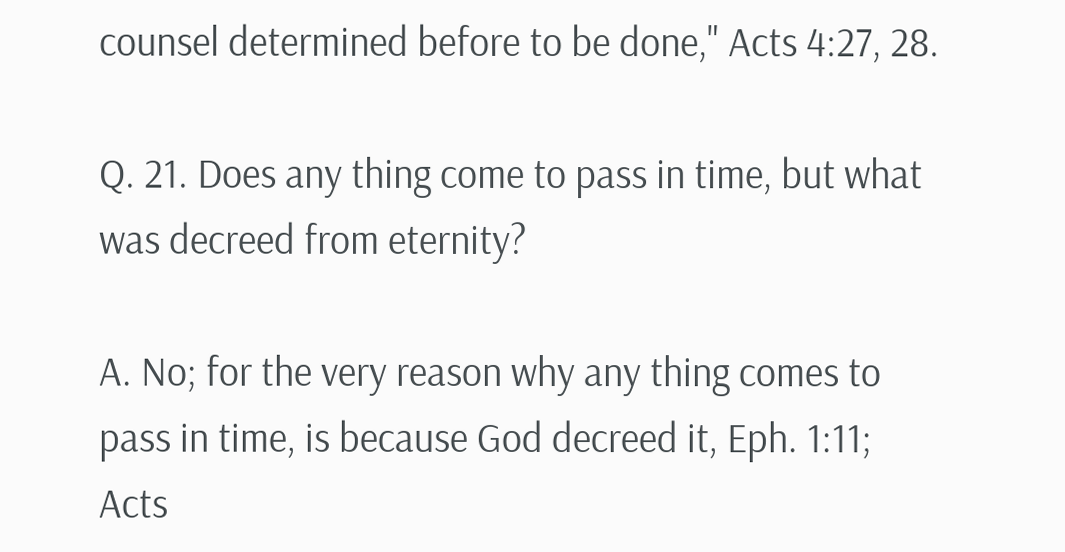counsel determined before to be done," Acts 4:27, 28.

Q. 21. Does any thing come to pass in time, but what was decreed from eternity?

A. No; for the very reason why any thing comes to pass in time, is because God decreed it, Eph. 1:11; Acts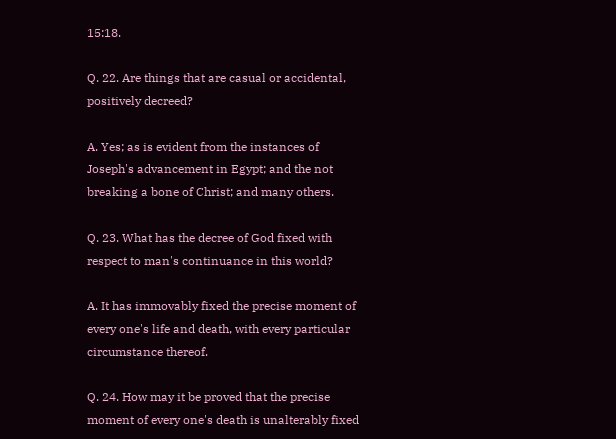15:18.

Q. 22. Are things that are casual or accidental, positively decreed?

A. Yes; as is evident from the instances of Joseph's advancement in Egypt; and the not breaking a bone of Christ; and many others.

Q. 23. What has the decree of God fixed with respect to man's continuance in this world?

A. It has immovably fixed the precise moment of every one's life and death, with every particular circumstance thereof.

Q. 24. How may it be proved that the precise moment of every one's death is unalterably fixed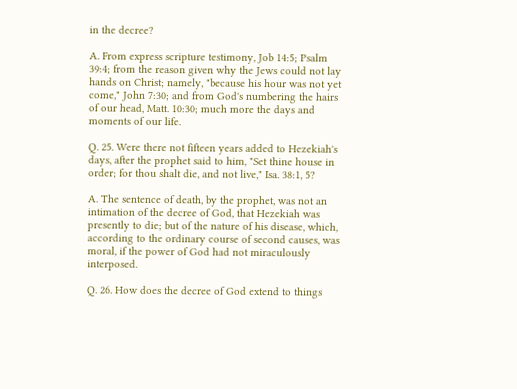in the decree?

A. From express scripture testimony, Job 14:5; Psalm 39:4; from the reason given why the Jews could not lay hands on Christ; namely, "because his hour was not yet come," John 7:30; and from God's numbering the hairs of our head, Matt. 10:30; much more the days and moments of our life.

Q. 25. Were there not fifteen years added to Hezekiah's days, after the prophet said to him, "Set thine house in order; for thou shalt die, and not live," Isa. 38:1, 5?

A. The sentence of death, by the prophet, was not an intimation of the decree of God, that Hezekiah was presently to die; but of the nature of his disease, which, according to the ordinary course of second causes, was moral, if the power of God had not miraculously interposed.

Q. 26. How does the decree of God extend to things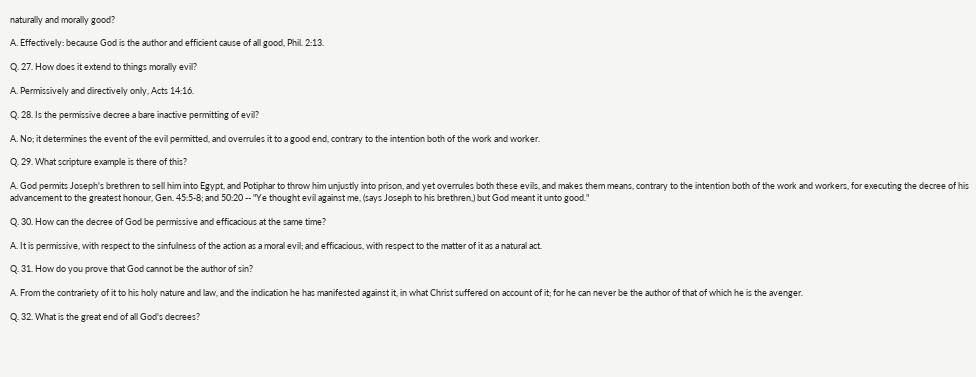naturally and morally good?

A. Effectively: because God is the author and efficient cause of all good, Phil. 2:13.

Q. 27. How does it extend to things morally evil?

A. Permissively and directively only, Acts 14:16.

Q. 28. Is the permissive decree a bare inactive permitting of evil?

A. No; it determines the event of the evil permitted, and overrules it to a good end, contrary to the intention both of the work and worker.

Q. 29. What scripture example is there of this?

A. God permits Joseph's brethren to sell him into Egypt, and Potiphar to throw him unjustly into prison, and yet overrules both these evils, and makes them means, contrary to the intention both of the work and workers, for executing the decree of his advancement to the greatest honour, Gen. 45:5-8; and 50:20 -- "Ye thought evil against me, (says Joseph to his brethren,) but God meant it unto good."

Q. 30. How can the decree of God be permissive and efficacious at the same time?

A. It is permissive, with respect to the sinfulness of the action as a moral evil; and efficacious, with respect to the matter of it as a natural act.

Q. 31. How do you prove that God cannot be the author of sin?

A. From the contrariety of it to his holy nature and law, and the indication he has manifested against it, in what Christ suffered on account of it; for he can never be the author of that of which he is the avenger.

Q. 32. What is the great end of all God's decrees?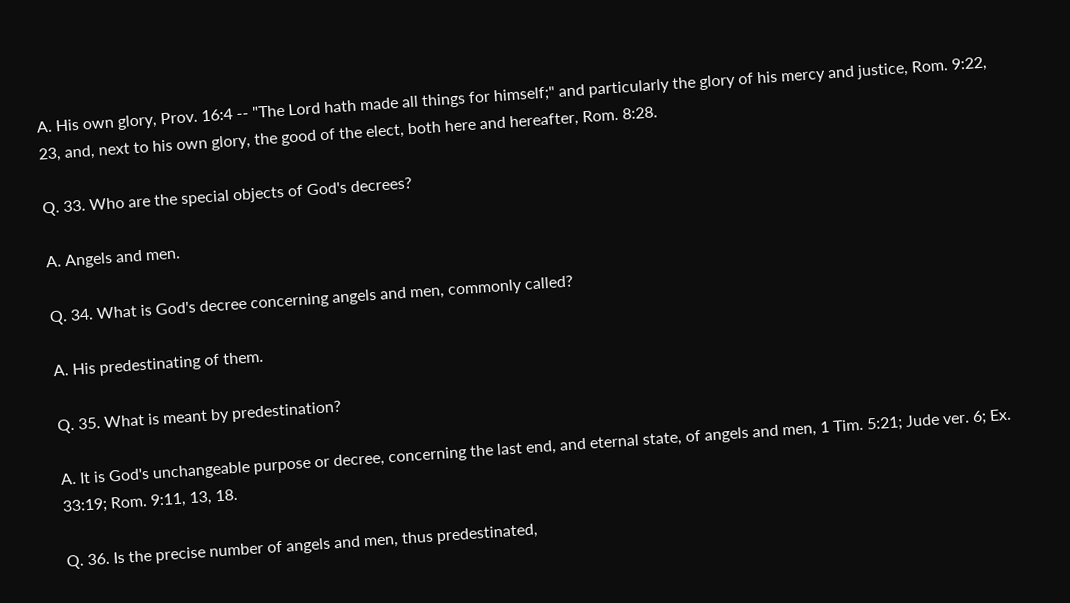A. His own glory, Prov. 16:4 -- "The Lord hath made all things for himself;" and particularly the glory of his mercy and justice, Rom. 9:22, 23, and, next to his own glory, the good of the elect, both here and hereafter, Rom. 8:28.

Q. 33. Who are the special objects of God's decrees?

A. Angels and men.

Q. 34. What is God's decree concerning angels and men, commonly called?

A. His predestinating of them.

Q. 35. What is meant by predestination?

A. It is God's unchangeable purpose or decree, concerning the last end, and eternal state, of angels and men, 1 Tim. 5:21; Jude ver. 6; Ex. 33:19; Rom. 9:11, 13, 18.

Q. 36. Is the precise number of angels and men, thus predestinated,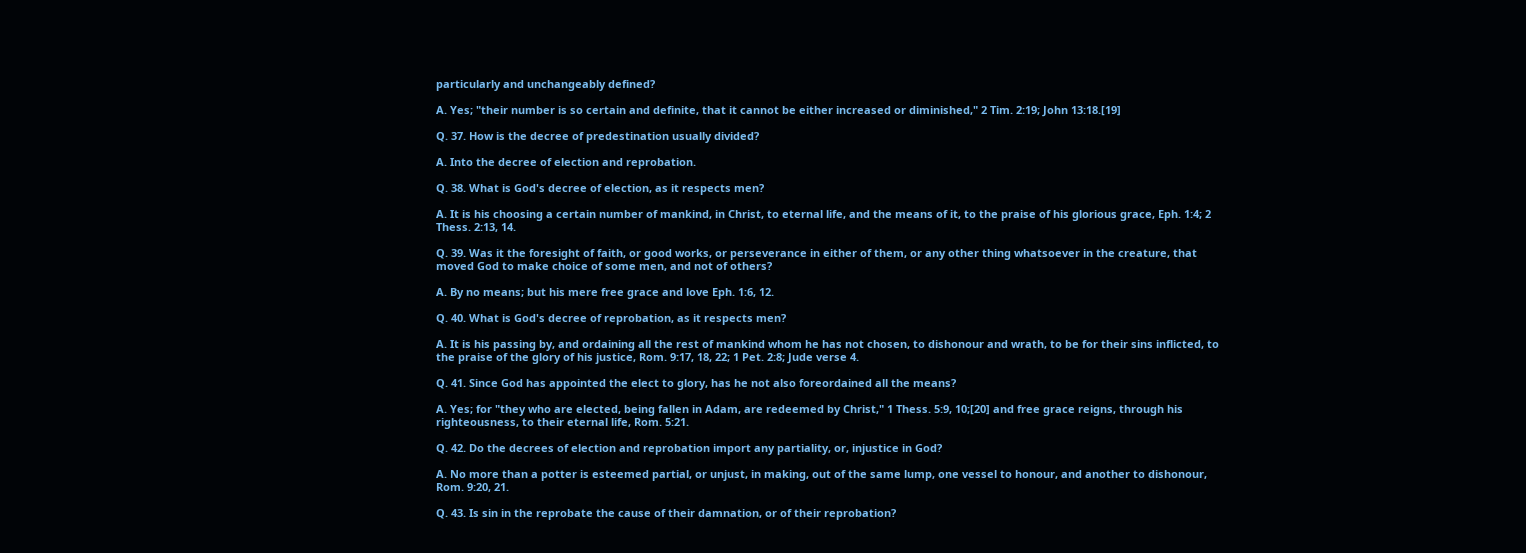particularly and unchangeably defined?

A. Yes; "their number is so certain and definite, that it cannot be either increased or diminished," 2 Tim. 2:19; John 13:18.[19]

Q. 37. How is the decree of predestination usually divided?

A. Into the decree of election and reprobation.

Q. 38. What is God's decree of election, as it respects men?

A. It is his choosing a certain number of mankind, in Christ, to eternal life, and the means of it, to the praise of his glorious grace, Eph. 1:4; 2 Thess. 2:13, 14.

Q. 39. Was it the foresight of faith, or good works, or perseverance in either of them, or any other thing whatsoever in the creature, that moved God to make choice of some men, and not of others?

A. By no means; but his mere free grace and love Eph. 1:6, 12.

Q. 40. What is God's decree of reprobation, as it respects men?

A. It is his passing by, and ordaining all the rest of mankind whom he has not chosen, to dishonour and wrath, to be for their sins inflicted, to the praise of the glory of his justice, Rom. 9:17, 18, 22; 1 Pet. 2:8; Jude verse 4.

Q. 41. Since God has appointed the elect to glory, has he not also foreordained all the means?

A. Yes; for "they who are elected, being fallen in Adam, are redeemed by Christ," 1 Thess. 5:9, 10;[20] and free grace reigns, through his righteousness, to their eternal life, Rom. 5:21.

Q. 42. Do the decrees of election and reprobation import any partiality, or, injustice in God?

A. No more than a potter is esteemed partial, or unjust, in making, out of the same lump, one vessel to honour, and another to dishonour, Rom. 9:20, 21.

Q. 43. Is sin in the reprobate the cause of their damnation, or of their reprobation?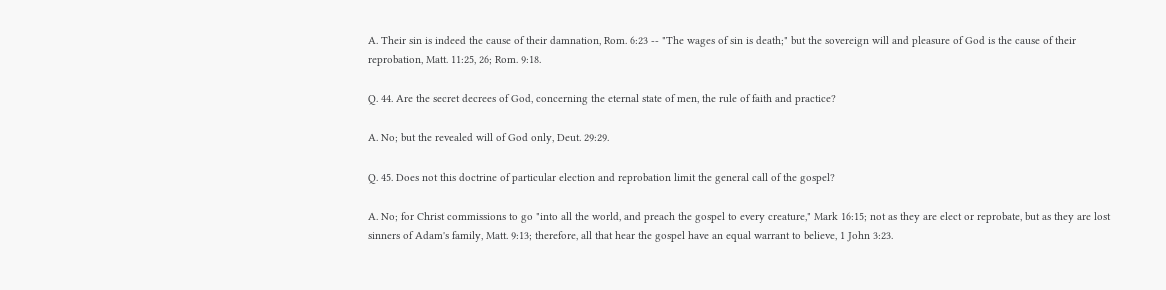A. Their sin is indeed the cause of their damnation, Rom. 6:23 -- "The wages of sin is death;" but the sovereign will and pleasure of God is the cause of their reprobation, Matt. 11:25, 26; Rom. 9:18.

Q. 44. Are the secret decrees of God, concerning the eternal state of men, the rule of faith and practice?

A. No; but the revealed will of God only, Deut. 29:29.

Q. 45. Does not this doctrine of particular election and reprobation limit the general call of the gospel?

A. No; for Christ commissions to go "into all the world, and preach the gospel to every creature," Mark 16:15; not as they are elect or reprobate, but as they are lost sinners of Adam's family, Matt. 9:13; therefore, all that hear the gospel have an equal warrant to believe, 1 John 3:23.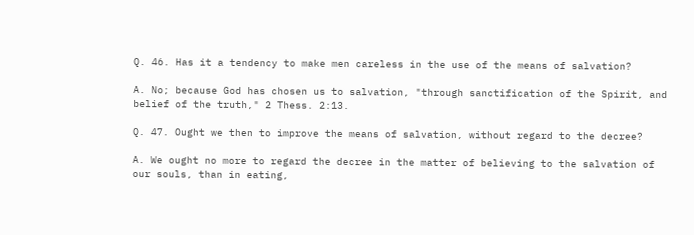Q. 46. Has it a tendency to make men careless in the use of the means of salvation?

A. No; because God has chosen us to salvation, "through sanctification of the Spirit, and belief of the truth," 2 Thess. 2:13.

Q. 47. Ought we then to improve the means of salvation, without regard to the decree?

A. We ought no more to regard the decree in the matter of believing to the salvation of our souls, than in eating,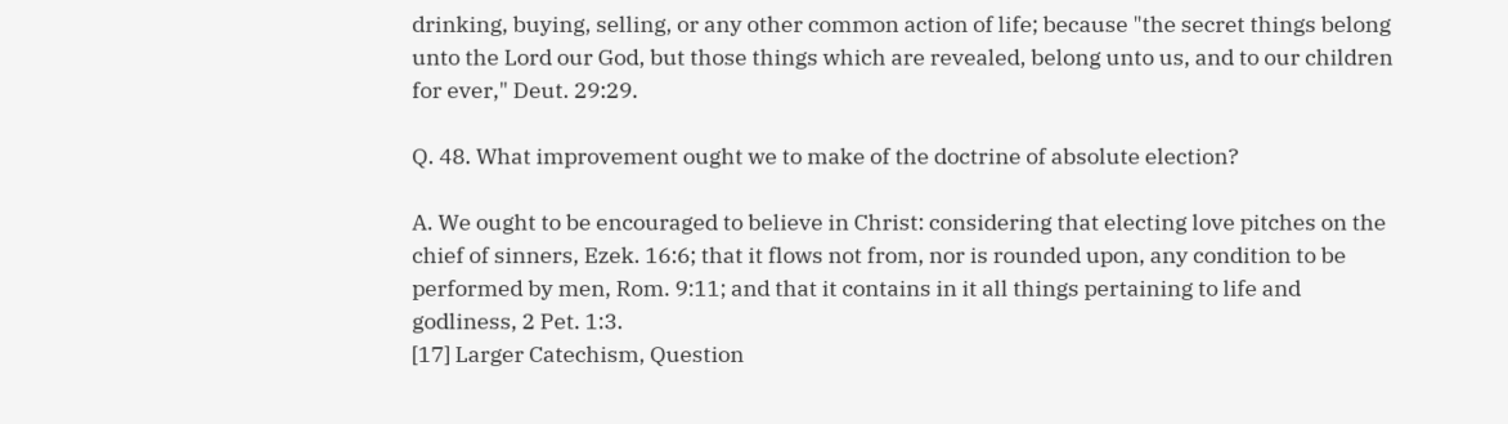drinking, buying, selling, or any other common action of life; because "the secret things belong unto the Lord our God, but those things which are revealed, belong unto us, and to our children for ever," Deut. 29:29.

Q. 48. What improvement ought we to make of the doctrine of absolute election?

A. We ought to be encouraged to believe in Christ: considering that electing love pitches on the chief of sinners, Ezek. 16:6; that it flows not from, nor is rounded upon, any condition to be performed by men, Rom. 9:11; and that it contains in it all things pertaining to life and godliness, 2 Pet. 1:3.
[17] Larger Catechism, Question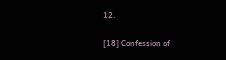12.

[18] Confession of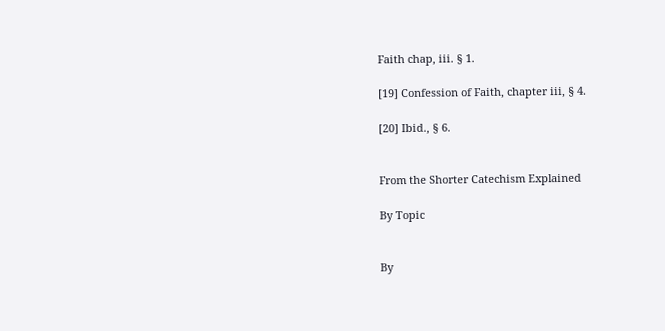Faith chap, iii. § 1.

[19] Confession of Faith, chapter iii, § 4.

[20] Ibid., § 6.


From the Shorter Catechism Explained

By Topic


By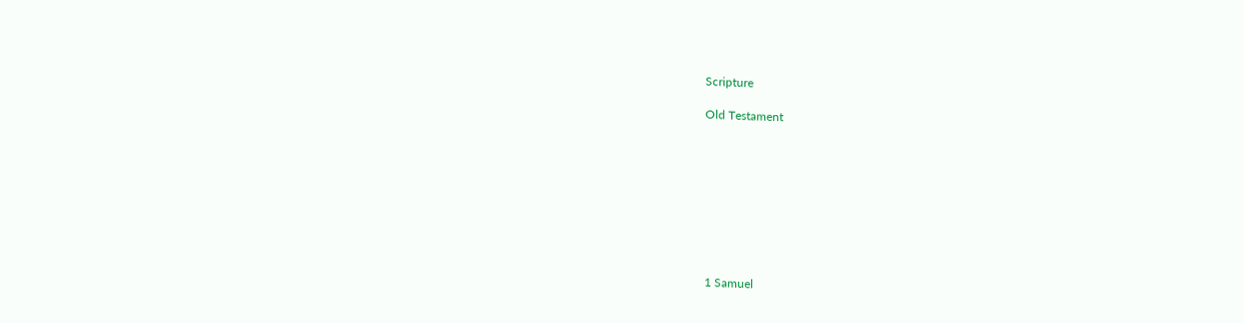Scripture

Old Testament









1 Samuel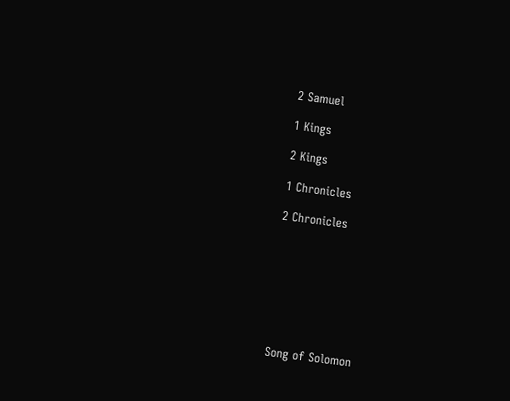2 Samuel

1 Kings

2 Kings

1 Chronicles

2 Chronicles








Song of Solomon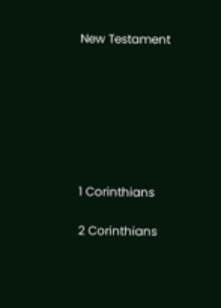New Testament







1 Corinthians

2 Corinthians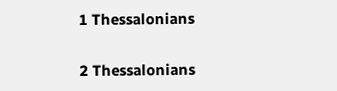1 Thessalonians

2 Thessalonians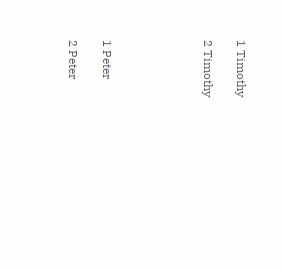1 Timothy

2 Timothy





1 Peter

2 Peter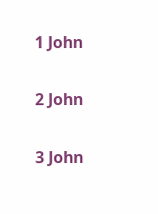1 John

2 John

3 John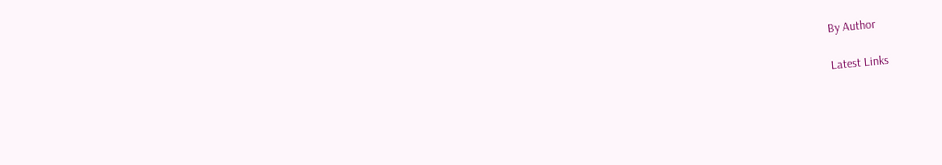By Author

Latest Links